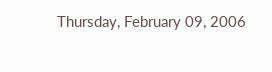Thursday, February 09, 2006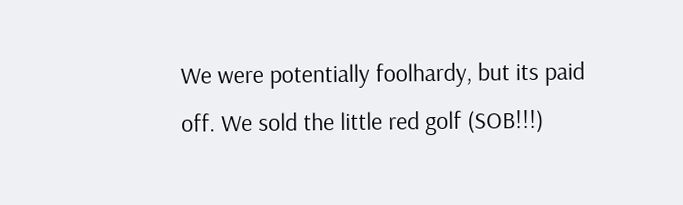We were potentially foolhardy, but its paid off. We sold the little red golf (SOB!!!)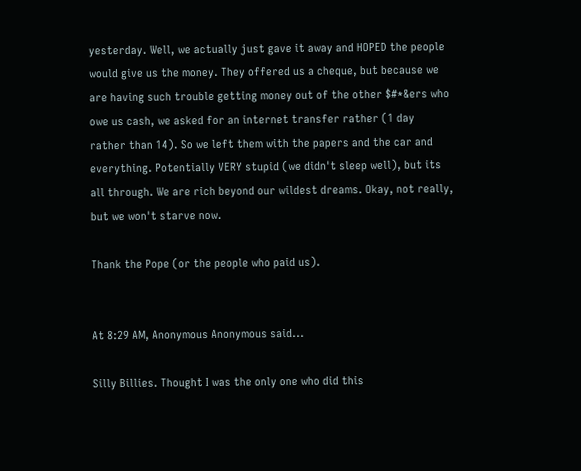yesterday. Well, we actually just gave it away and HOPED the people would give us the money. They offered us a cheque, but because we are having such trouble getting money out of the other $#*&ers who owe us cash, we asked for an internet transfer rather (1 day rather than 14). So we left them with the papers and the car and everything. Potentially VERY stupid (we didn't sleep well), but its all through. We are rich beyond our wildest dreams. Okay, not really, but we won't starve now.

Thank the Pope (or the people who paid us).


At 8:29 AM, Anonymous Anonymous said...

Silly Billies. Thought I was the only one who did this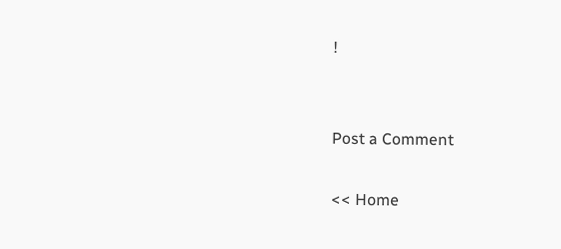!


Post a Comment

<< Home